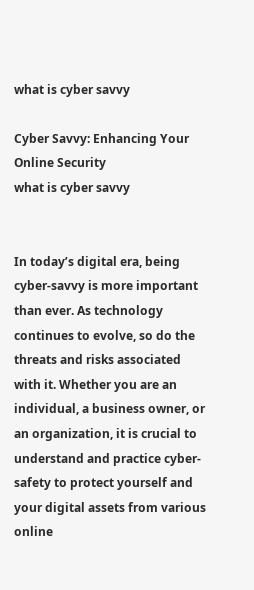what is cyber savvy

Cyber Savvy: Enhancing Your Online Security
what is cyber savvy


In today’s digital era, being cyber-savvy is more important than ever. As technology continues to evolve, so do the threats and risks associated with it. Whether you are an individual, a business owner, or an organization, it is crucial to understand and practice cyber-safety to protect yourself and your digital assets from various online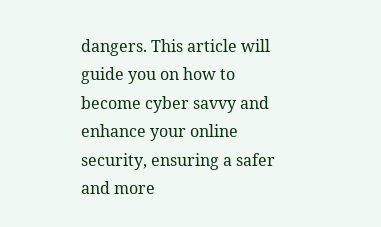dangers. This article will guide you on how to become cyber savvy and enhance your online security, ensuring a safer and more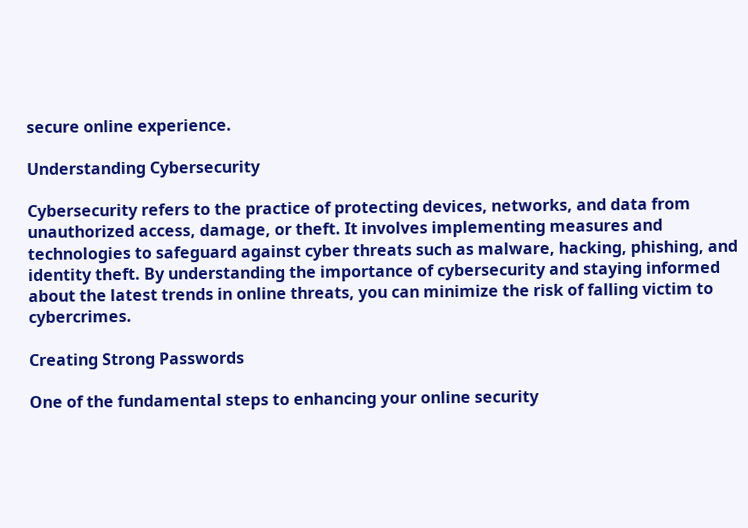secure online experience.

Understanding Cybersecurity

Cybersecurity refers to the practice of protecting devices, networks, and data from unauthorized access, damage, or theft. It involves implementing measures and technologies to safeguard against cyber threats such as malware, hacking, phishing, and identity theft. By understanding the importance of cybersecurity and staying informed about the latest trends in online threats, you can minimize the risk of falling victim to cybercrimes.

Creating Strong Passwords

One of the fundamental steps to enhancing your online security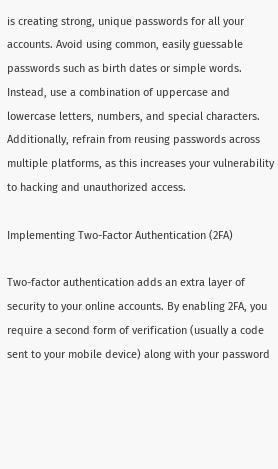is creating strong, unique passwords for all your accounts. Avoid using common, easily guessable passwords such as birth dates or simple words. Instead, use a combination of uppercase and lowercase letters, numbers, and special characters. Additionally, refrain from reusing passwords across multiple platforms, as this increases your vulnerability to hacking and unauthorized access.

Implementing Two-Factor Authentication (2FA)

Two-factor authentication adds an extra layer of security to your online accounts. By enabling 2FA, you require a second form of verification (usually a code sent to your mobile device) along with your password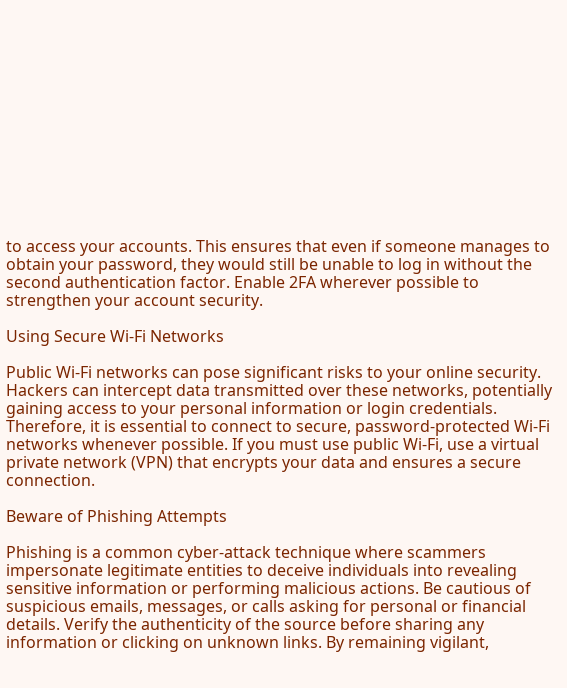to access your accounts. This ensures that even if someone manages to obtain your password, they would still be unable to log in without the second authentication factor. Enable 2FA wherever possible to strengthen your account security.

Using Secure Wi-Fi Networks

Public Wi-Fi networks can pose significant risks to your online security. Hackers can intercept data transmitted over these networks, potentially gaining access to your personal information or login credentials. Therefore, it is essential to connect to secure, password-protected Wi-Fi networks whenever possible. If you must use public Wi-Fi, use a virtual private network (VPN) that encrypts your data and ensures a secure connection.

Beware of Phishing Attempts

Phishing is a common cyber-attack technique where scammers impersonate legitimate entities to deceive individuals into revealing sensitive information or performing malicious actions. Be cautious of suspicious emails, messages, or calls asking for personal or financial details. Verify the authenticity of the source before sharing any information or clicking on unknown links. By remaining vigilant,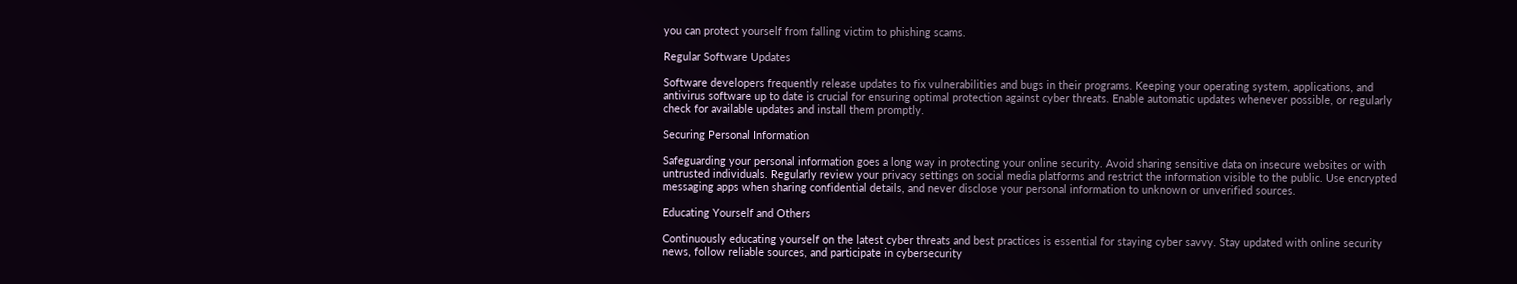you can protect yourself from falling victim to phishing scams.

Regular Software Updates

Software developers frequently release updates to fix vulnerabilities and bugs in their programs. Keeping your operating system, applications, and antivirus software up to date is crucial for ensuring optimal protection against cyber threats. Enable automatic updates whenever possible, or regularly check for available updates and install them promptly.

Securing Personal Information

Safeguarding your personal information goes a long way in protecting your online security. Avoid sharing sensitive data on insecure websites or with untrusted individuals. Regularly review your privacy settings on social media platforms and restrict the information visible to the public. Use encrypted messaging apps when sharing confidential details, and never disclose your personal information to unknown or unverified sources.

Educating Yourself and Others

Continuously educating yourself on the latest cyber threats and best practices is essential for staying cyber savvy. Stay updated with online security news, follow reliable sources, and participate in cybersecurity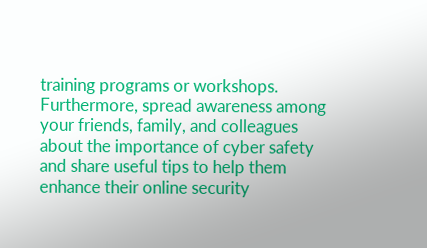training programs or workshops. Furthermore, spread awareness among your friends, family, and colleagues about the importance of cyber safety and share useful tips to help them enhance their online security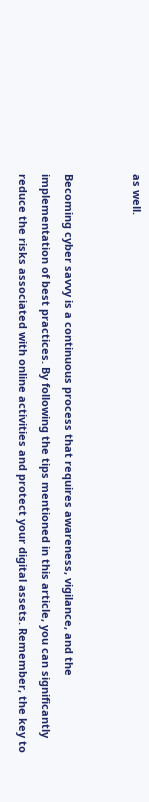as well.


Becoming cyber savvy is a continuous process that requires awareness, vigilance, and the implementation of best practices. By following the tips mentioned in this article, you can significantly reduce the risks associated with online activities and protect your digital assets. Remember, the key to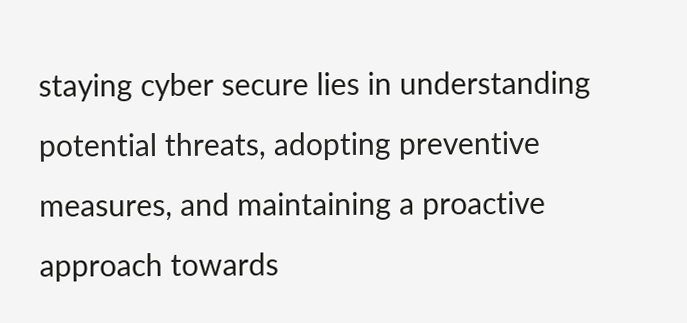staying cyber secure lies in understanding potential threats, adopting preventive measures, and maintaining a proactive approach towards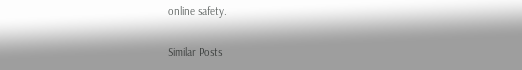online safety.

Similar Posts